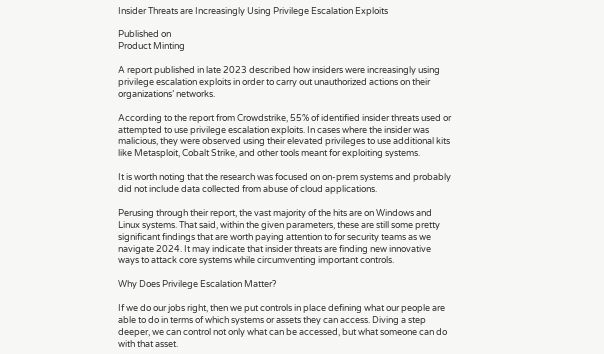Insider Threats are Increasingly Using Privilege Escalation Exploits

Published on
Product Minting

A report published in late 2023 described how insiders were increasingly using privilege escalation exploits in order to carry out unauthorized actions on their organizations’ networks.

According to the report from Crowdstrike, 55% of identified insider threats used or attempted to use privilege escalation exploits. In cases where the insider was malicious, they were observed using their elevated privileges to use additional kits like Metasploit, Cobalt Strike, and other tools meant for exploiting systems.

It is worth noting that the research was focused on on-prem systems and probably did not include data collected from abuse of cloud applications.

Perusing through their report, the vast majority of the hits are on Windows and Linux systems. That said, within the given parameters, these are still some pretty significant findings that are worth paying attention to for security teams as we navigate 2024. It may indicate that insider threats are finding new innovative ways to attack core systems while circumventing important controls.

Why Does Privilege Escalation Matter?

If we do our jobs right, then we put controls in place defining what our people are able to do in terms of which systems or assets they can access. Diving a step deeper, we can control not only what can be accessed, but what someone can do with that asset.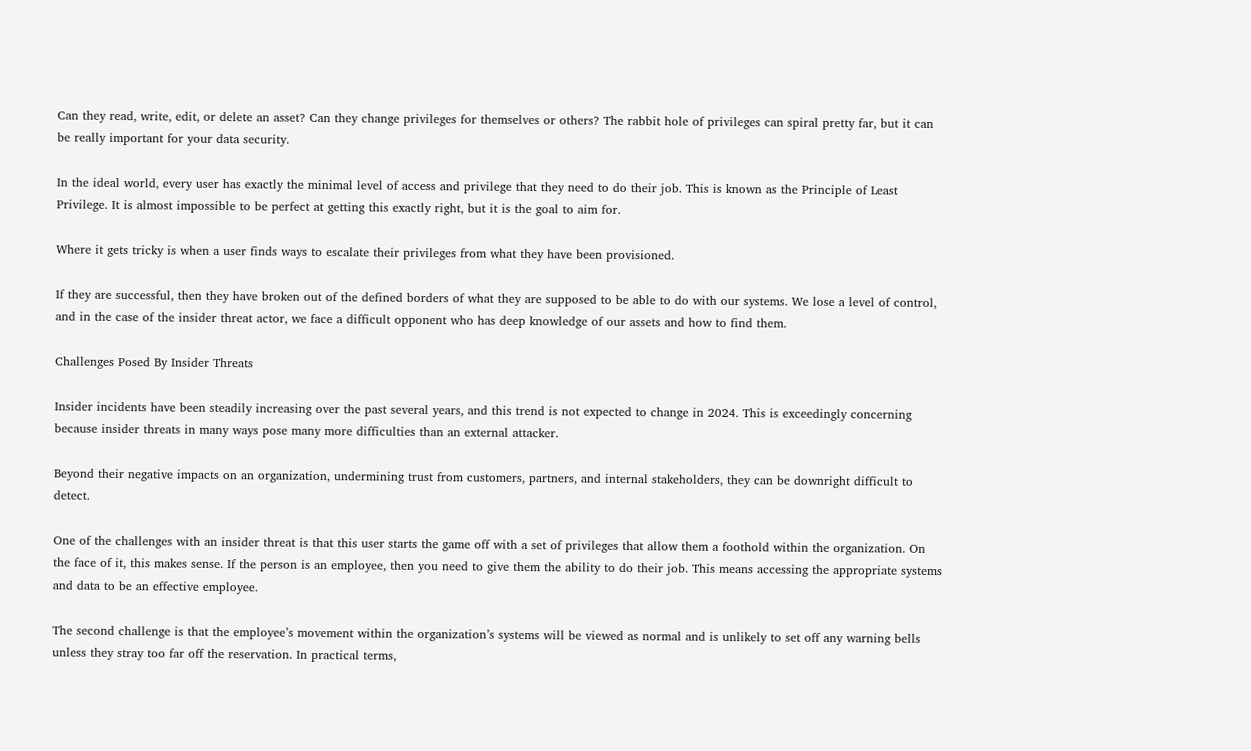Can they read, write, edit, or delete an asset? Can they change privileges for themselves or others? The rabbit hole of privileges can spiral pretty far, but it can be really important for your data security.

In the ideal world, every user has exactly the minimal level of access and privilege that they need to do their job. This is known as the Principle of Least Privilege. It is almost impossible to be perfect at getting this exactly right, but it is the goal to aim for.

Where it gets tricky is when a user finds ways to escalate their privileges from what they have been provisioned.

If they are successful, then they have broken out of the defined borders of what they are supposed to be able to do with our systems. We lose a level of control, and in the case of the insider threat actor, we face a difficult opponent who has deep knowledge of our assets and how to find them.

Challenges Posed By Insider Threats

Insider incidents have been steadily increasing over the past several years, and this trend is not expected to change in 2024. This is exceedingly concerning because insider threats in many ways pose many more difficulties than an external attacker.

Beyond their negative impacts on an organization, undermining trust from customers, partners, and internal stakeholders, they can be downright difficult to detect.

One of the challenges with an insider threat is that this user starts the game off with a set of privileges that allow them a foothold within the organization. On the face of it, this makes sense. If the person is an employee, then you need to give them the ability to do their job. This means accessing the appropriate systems and data to be an effective employee.

The second challenge is that the employee’s movement within the organization’s systems will be viewed as normal and is unlikely to set off any warning bells unless they stray too far off the reservation. In practical terms,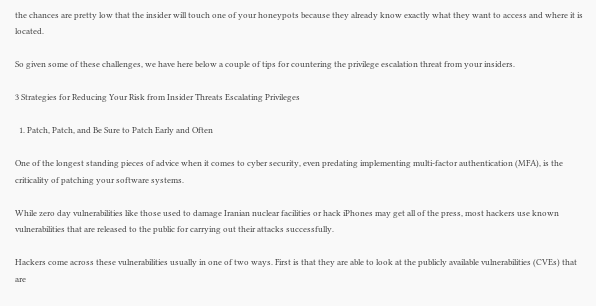the chances are pretty low that the insider will touch one of your honeypots because they already know exactly what they want to access and where it is located.

So given some of these challenges, we have here below a couple of tips for countering the privilege escalation threat from your insiders.

3 Strategies for Reducing Your Risk from Insider Threats Escalating Privileges

  1. Patch, Patch, and Be Sure to Patch Early and Often

One of the longest standing pieces of advice when it comes to cyber security, even predating implementing multi-factor authentication (MFA), is the criticality of patching your software systems.

While zero day vulnerabilities like those used to damage Iranian nuclear facilities or hack iPhones may get all of the press, most hackers use known vulnerabilities that are released to the public for carrying out their attacks successfully.

Hackers come across these vulnerabilities usually in one of two ways. First is that they are able to look at the publicly available vulnerabilities (CVEs) that are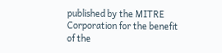published by the MITRE Corporation for the benefit of the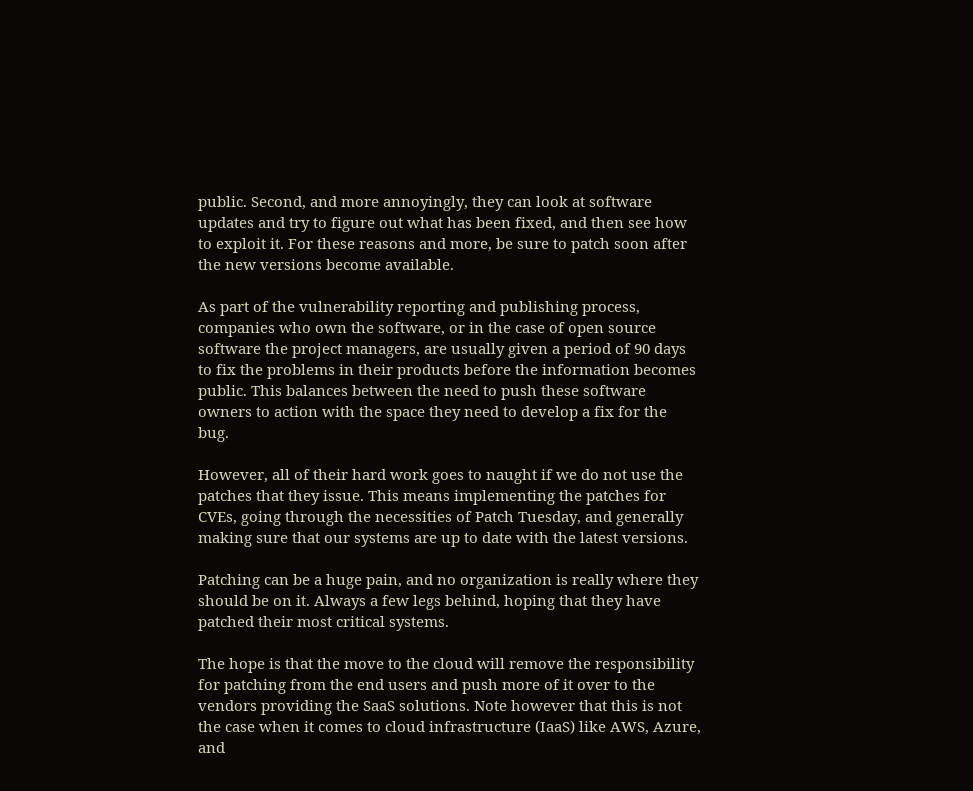public. Second, and more annoyingly, they can look at software updates and try to figure out what has been fixed, and then see how to exploit it. For these reasons and more, be sure to patch soon after the new versions become available.

As part of the vulnerability reporting and publishing process, companies who own the software, or in the case of open source software the project managers, are usually given a period of 90 days to fix the problems in their products before the information becomes public. This balances between the need to push these software owners to action with the space they need to develop a fix for the bug.

However, all of their hard work goes to naught if we do not use the patches that they issue. This means implementing the patches for CVEs, going through the necessities of Patch Tuesday, and generally making sure that our systems are up to date with the latest versions.

Patching can be a huge pain, and no organization is really where they should be on it. Always a few legs behind, hoping that they have patched their most critical systems.

The hope is that the move to the cloud will remove the responsibility for patching from the end users and push more of it over to the vendors providing the SaaS solutions. Note however that this is not the case when it comes to cloud infrastructure (IaaS) like AWS, Azure, and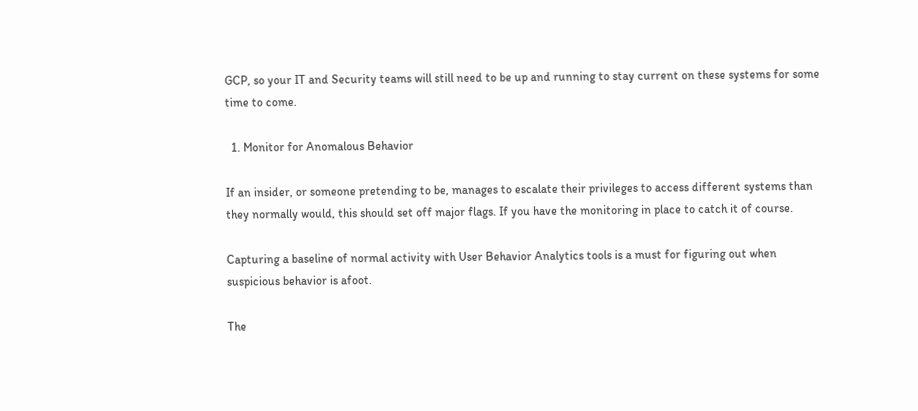GCP, so your IT and Security teams will still need to be up and running to stay current on these systems for some time to come.

  1. Monitor for Anomalous Behavior

If an insider, or someone pretending to be, manages to escalate their privileges to access different systems than they normally would, this should set off major flags. If you have the monitoring in place to catch it of course.

Capturing a baseline of normal activity with User Behavior Analytics tools is a must for figuring out when suspicious behavior is afoot.

The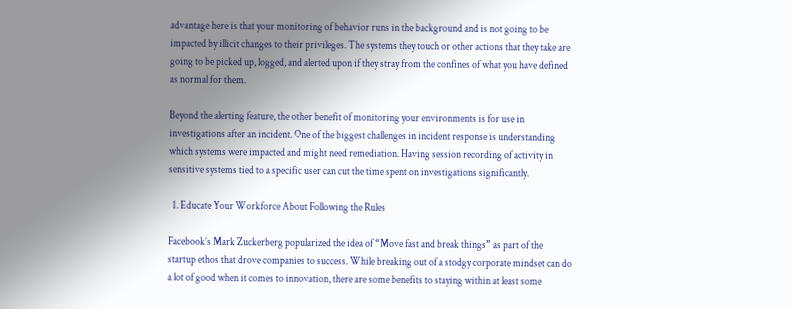advantage here is that your monitoring of behavior runs in the background and is not going to be impacted by illicit changes to their privileges. The systems they touch or other actions that they take are going to be picked up, logged, and alerted upon if they stray from the confines of what you have defined as normal for them.

Beyond the alerting feature, the other benefit of monitoring your environments is for use in investigations after an incident. One of the biggest challenges in incident response is understanding which systems were impacted and might need remediation. Having session recording of activity in sensitive systems tied to a specific user can cut the time spent on investigations significantly.

  1. Educate Your Workforce About Following the Rules

Facebook’s Mark Zuckerberg popularized the idea of “Move fast and break things” as part of the startup ethos that drove companies to success. While breaking out of a stodgy corporate mindset can do a lot of good when it comes to innovation, there are some benefits to staying within at least some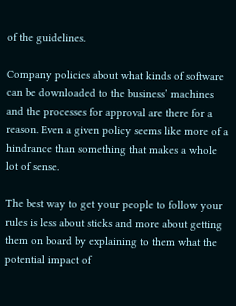of the guidelines.

Company policies about what kinds of software can be downloaded to the business’ machines and the processes for approval are there for a reason. Even a given policy seems like more of a hindrance than something that makes a whole lot of sense.

The best way to get your people to follow your rules is less about sticks and more about getting them on board by explaining to them what the potential impact of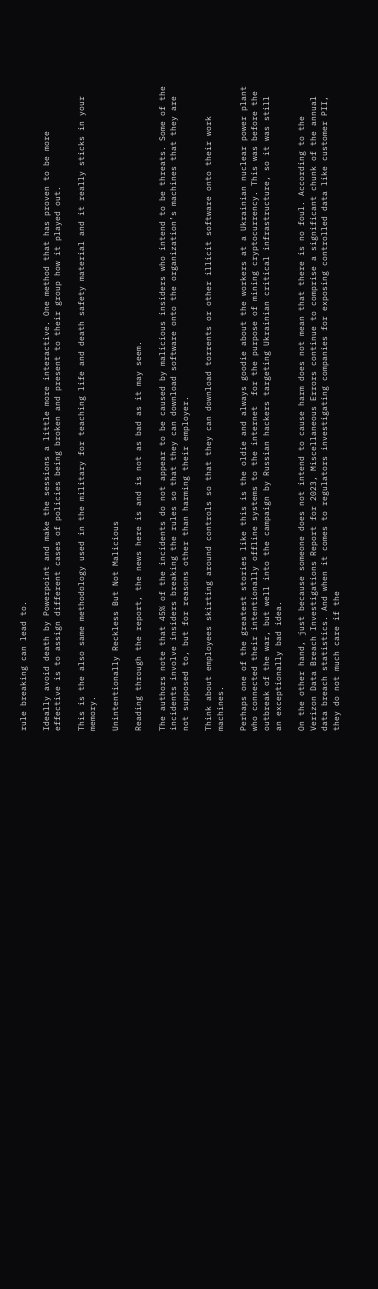rule breaking can lead to.

Ideally avoid death by Powerpoint and make the sessions a little more interactive. One method that has proven to be more effective is to assign different cases of policies being broken and present to their group how it played out.

This is the also same methodology used in the military for teaching life and death safety material and it really sticks in your memory.

Unintentionally Reckless But Not Malicious

Reading through the report, the news here is and is not as bad as it may seem.

The authors note that 45% of the incidents do not appear to be caused by malicious insiders who intend to be threats. Some of the incidents involve insiders breaking the rules so that they can download software onto the organization’s machines that they are not supposed to, but for reasons other than harming their employer.

Think about employees skirting around controls so that they can download torrents or other illicit software onto their work machines.

Perhaps one of the greatest stories like this is the oldie and always goodie about the workers at a Ukrainian nuclear power plant who connected their intentionally offline systems to the internet  for the purpose of mining cryptocurrency. This was before the outbreak of the war, but well into the campaign by Russian hackers targeting Ukrainian critical infrastructure, so it was still an exceptionally bad idea.

On the other hand, just because someone does not intend to cause harm does not mean that there is no foul. According to the Verizon Data Breach Investigations Report for 2023, Miscellaneous Errors continue to comprise a significant chunk of the annual data breach statistics. And when it comes to regulators investigating companies for exposing controlled data like customer PII, they do not much care if the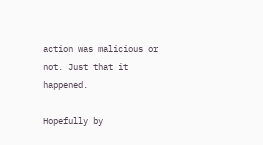action was malicious or not. Just that it happened.

Hopefully by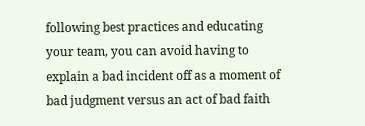following best practices and educating your team, you can avoid having to explain a bad incident off as a moment of bad judgment versus an act of bad faith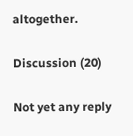altogether.

Discussion (20)

Not yet any reply